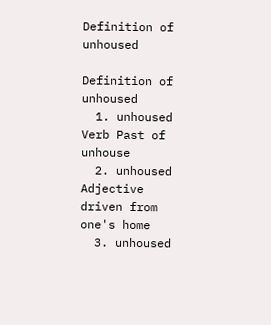Definition of unhoused

Definition of unhoused
  1. unhoused Verb Past of unhouse
  2. unhoused Adjective driven from one's home
  3. unhoused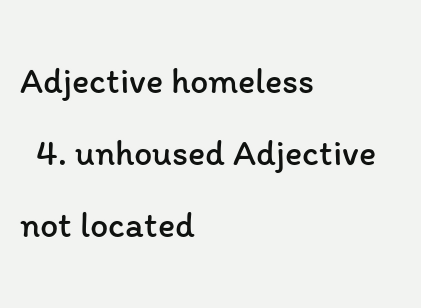Adjective homeless
  4. unhoused Adjective not located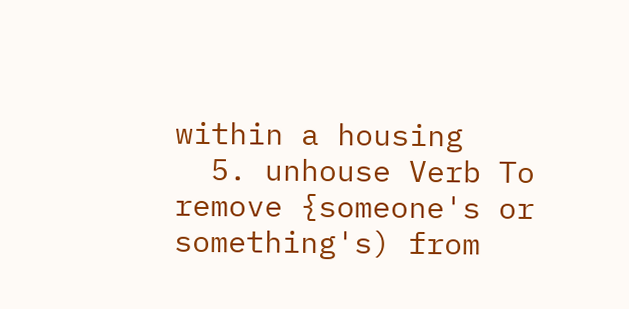within a housing
  5. unhouse Verb To remove {someone's or something's) from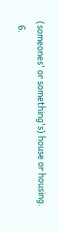(someones' or something's) house or housing.
  6.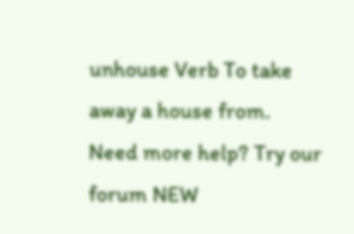unhouse Verb To take away a house from.
Need more help? Try our forum NEW